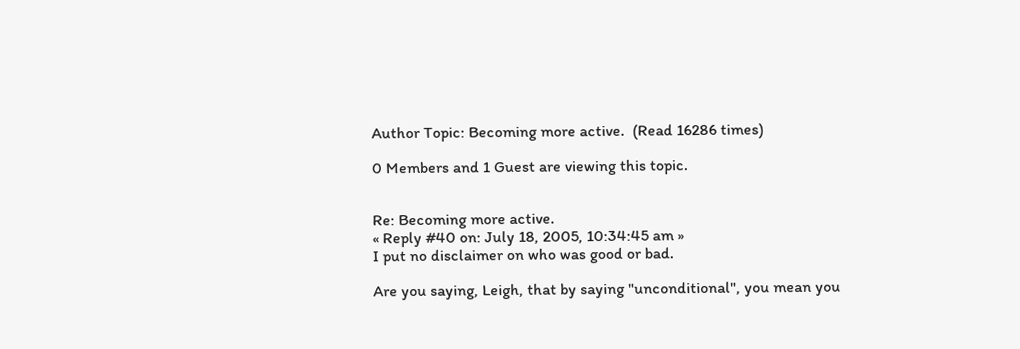Author Topic: Becoming more active.  (Read 16286 times)

0 Members and 1 Guest are viewing this topic.


Re: Becoming more active.
« Reply #40 on: July 18, 2005, 10:34:45 am »
I put no disclaimer on who was good or bad.

Are you saying, Leigh, that by saying "unconditional", you mean you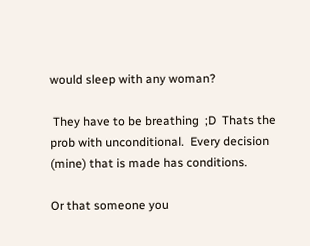would sleep with any woman?

 They have to be breathing  ;D  Thats the prob with unconditional.  Every decision (mine) that is made has conditions.

Or that someone you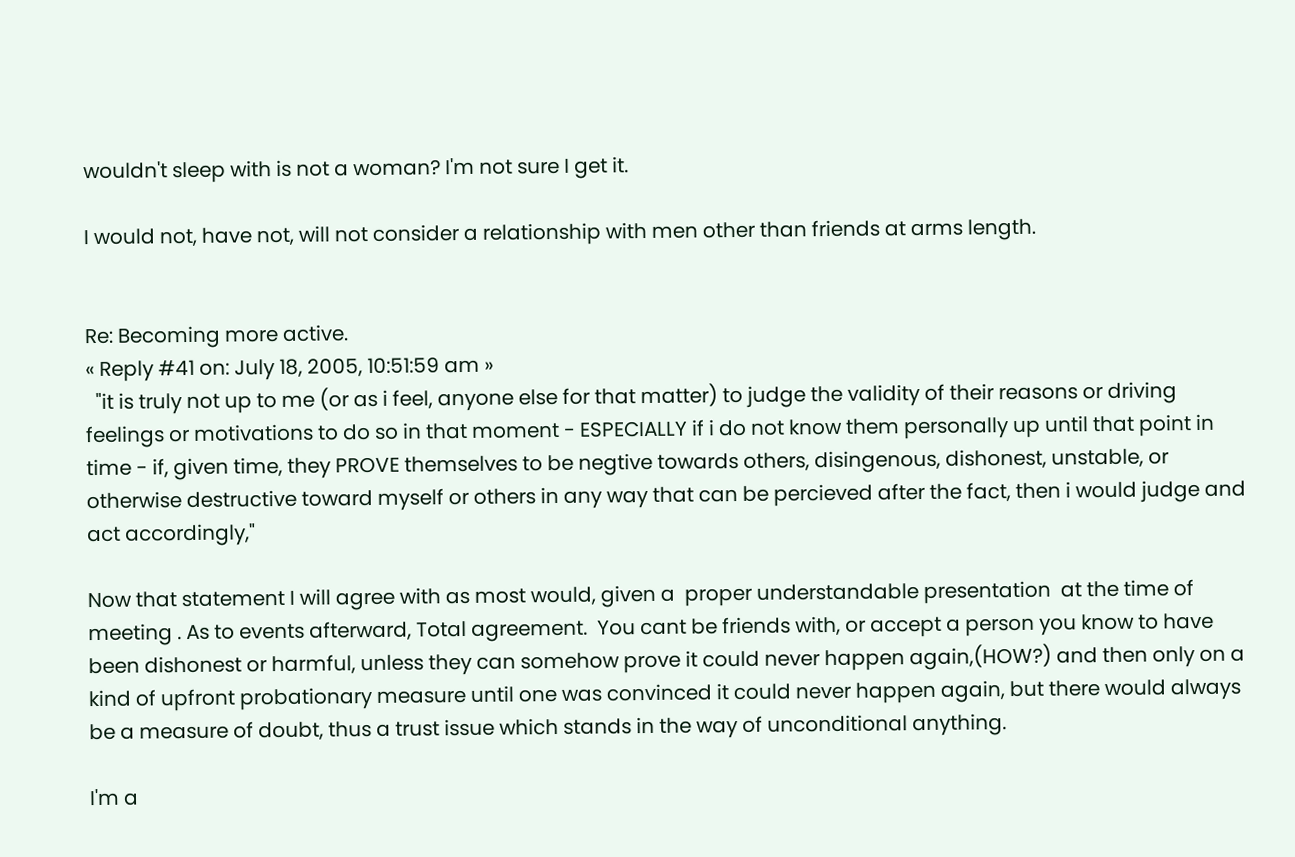wouldn't sleep with is not a woman? I'm not sure I get it.

I would not, have not, will not consider a relationship with men other than friends at arms length.


Re: Becoming more active.
« Reply #41 on: July 18, 2005, 10:51:59 am »
  "it is truly not up to me (or as i feel, anyone else for that matter) to judge the validity of their reasons or driving feelings or motivations to do so in that moment - ESPECIALLY if i do not know them personally up until that point in time - if, given time, they PROVE themselves to be negtive towards others, disingenous, dishonest, unstable, or otherwise destructive toward myself or others in any way that can be percieved after the fact, then i would judge and act accordingly,"

Now that statement I will agree with as most would, given a  proper understandable presentation  at the time of meeting . As to events afterward, Total agreement.  You cant be friends with, or accept a person you know to have been dishonest or harmful, unless they can somehow prove it could never happen again,(HOW?) and then only on a kind of upfront probationary measure until one was convinced it could never happen again, but there would always be a measure of doubt, thus a trust issue which stands in the way of unconditional anything.

I'm a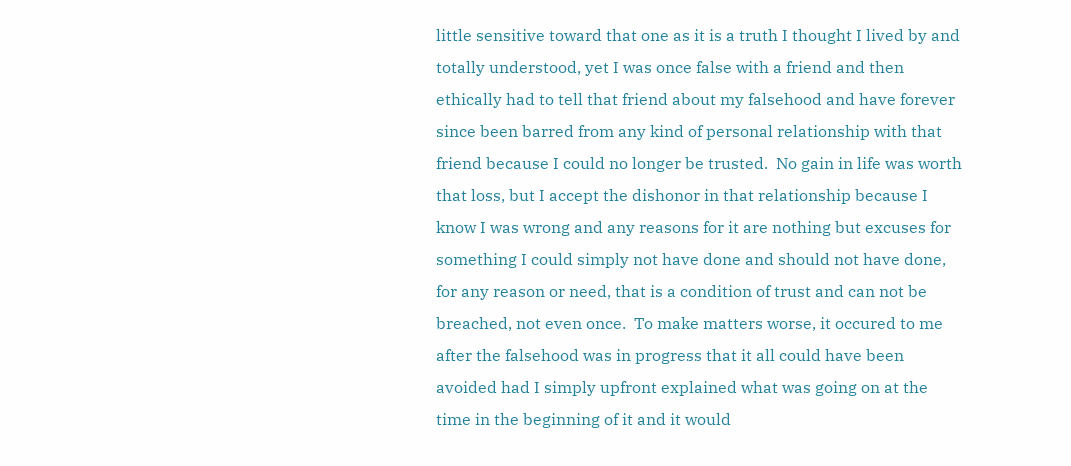little sensitive toward that one as it is a truth I thought I lived by and totally understood, yet I was once false with a friend and then ethically had to tell that friend about my falsehood and have forever since been barred from any kind of personal relationship with that friend because I could no longer be trusted.  No gain in life was worth that loss, but I accept the dishonor in that relationship because I know I was wrong and any reasons for it are nothing but excuses for something I could simply not have done and should not have done, for any reason or need, that is a condition of trust and can not be breached, not even once.  To make matters worse, it occured to me after the falsehood was in progress that it all could have been avoided had I simply upfront explained what was going on at the time in the beginning of it and it would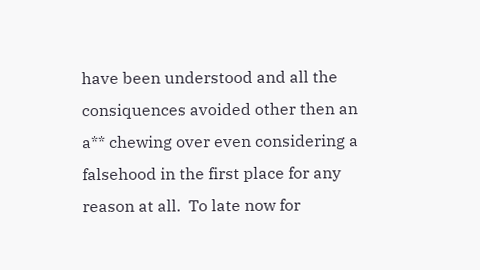have been understood and all the consiquences avoided other then an a** chewing over even considering a falsehood in the first place for any reason at all.  To late now for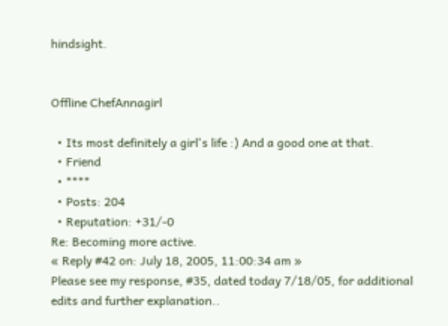hindsight.


Offline ChefAnnagirl

  • Its most definitely a girl's life :) And a good one at that.
  • Friend
  • ****
  • Posts: 204
  • Reputation: +31/-0
Re: Becoming more active.
« Reply #42 on: July 18, 2005, 11:00:34 am »
Please see my response, #35, dated today 7/18/05, for additional edits and further explanation..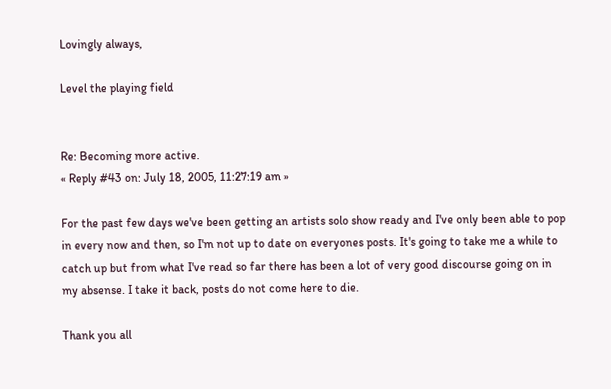Lovingly always,

Level the playing field


Re: Becoming more active.
« Reply #43 on: July 18, 2005, 11:27:19 am »

For the past few days we've been getting an artists solo show ready and I've only been able to pop in every now and then, so I'm not up to date on everyones posts. It's going to take me a while to catch up but from what I've read so far there has been a lot of very good discourse going on in my absense. I take it back, posts do not come here to die.

Thank you all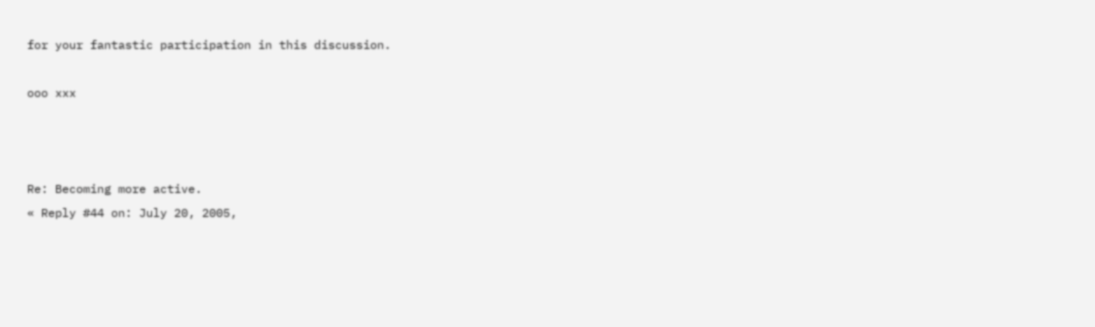for your fantastic participation in this discussion.

ooo xxx



Re: Becoming more active.
« Reply #44 on: July 20, 2005,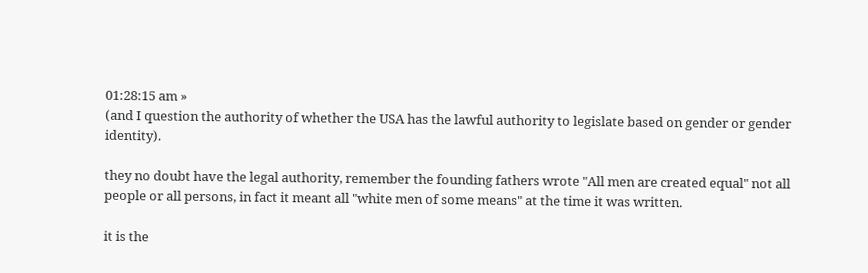01:28:15 am »
(and I question the authority of whether the USA has the lawful authority to legislate based on gender or gender identity).

they no doubt have the legal authority, remember the founding fathers wrote "All men are created equal" not all people or all persons, in fact it meant all "white men of some means" at the time it was written.

it is the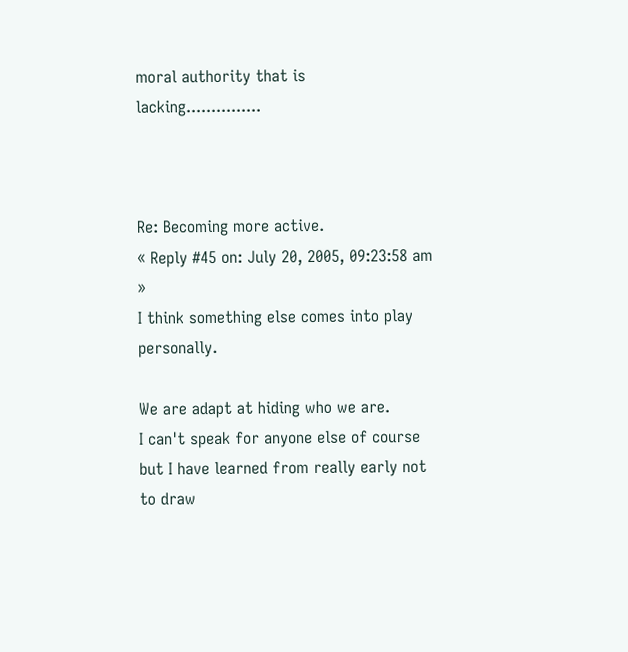moral authority that is lacking...............



Re: Becoming more active.
« Reply #45 on: July 20, 2005, 09:23:58 am »
I think something else comes into play personally.

We are adapt at hiding who we are.
I can't speak for anyone else of course but I have learned from really early not to draw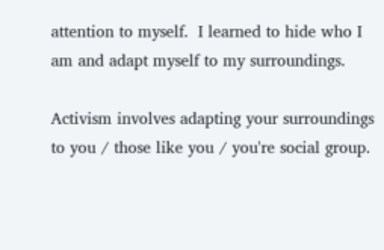attention to myself.  I learned to hide who I am and adapt myself to my surroundings.

Activism involves adapting your surroundings to you / those like you / you're social group.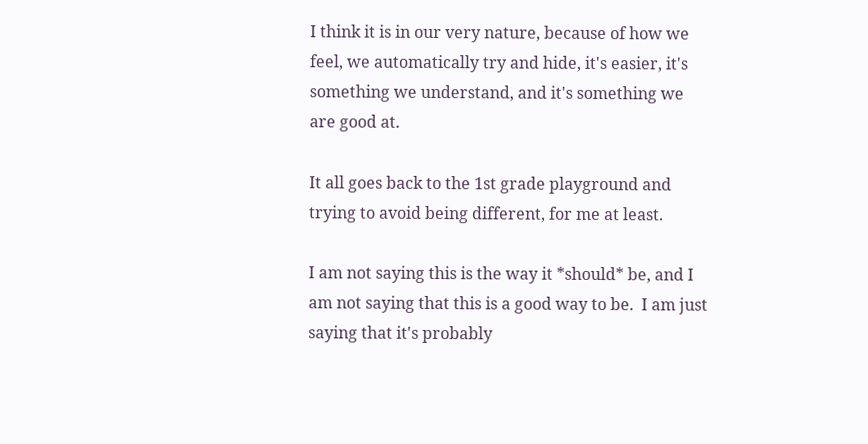I think it is in our very nature, because of how we feel, we automatically try and hide, it's easier, it's something we understand, and it's something we are good at.

It all goes back to the 1st grade playground and trying to avoid being different, for me at least.

I am not saying this is the way it *should* be, and I am not saying that this is a good way to be.  I am just saying that it's probably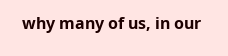why many of us, in our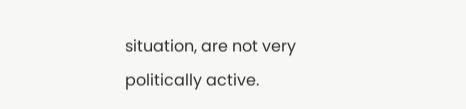situation, are not very politically active.